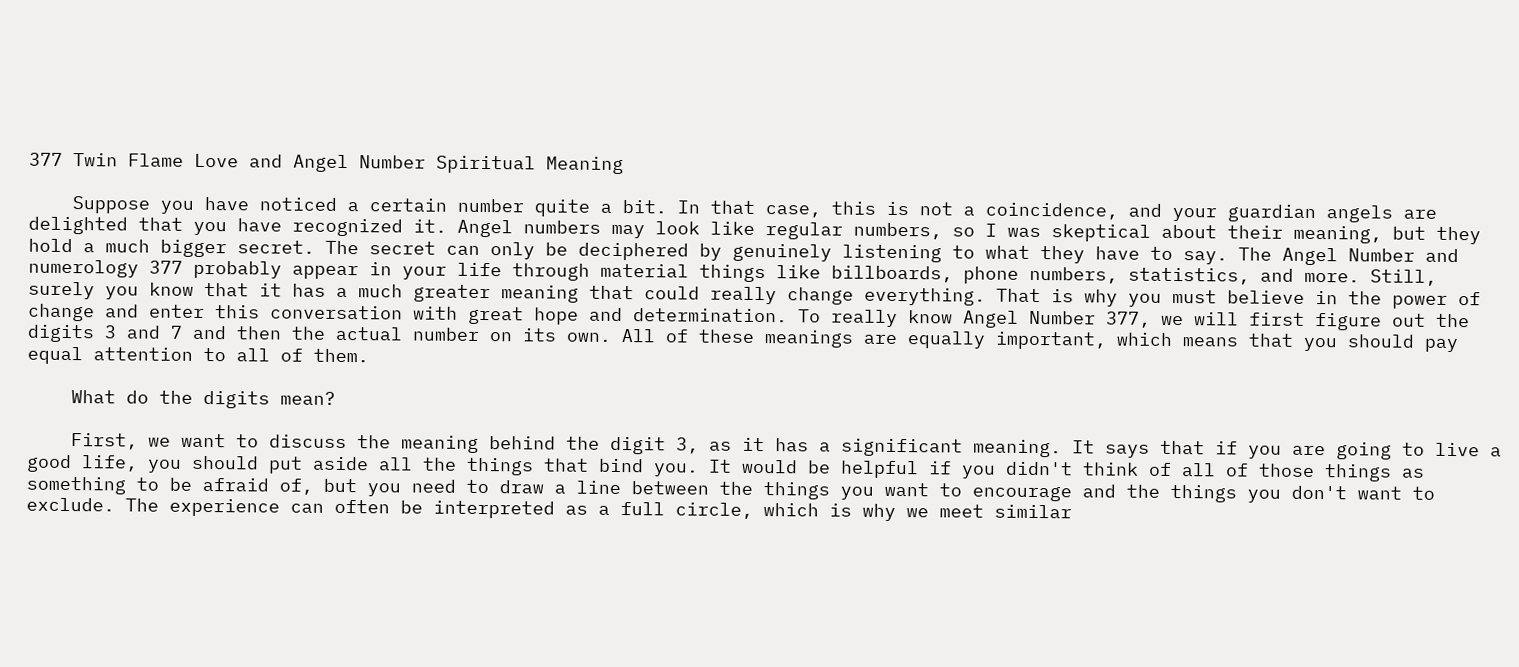377 Twin Flame Love and Angel Number Spiritual Meaning

    Suppose you have noticed a certain number quite a bit. In that case, this is not a coincidence, and your guardian angels are delighted that you have recognized it. Angel numbers may look like regular numbers, so I was skeptical about their meaning, but they hold a much bigger secret. The secret can only be deciphered by genuinely listening to what they have to say. The Angel Number and numerology 377 probably appear in your life through material things like billboards, phone numbers, statistics, and more. Still, surely you know that it has a much greater meaning that could really change everything. That is why you must believe in the power of change and enter this conversation with great hope and determination. To really know Angel Number 377, we will first figure out the digits 3 and 7 and then the actual number on its own. All of these meanings are equally important, which means that you should pay equal attention to all of them.

    What do the digits mean?

    First, we want to discuss the meaning behind the digit 3, as it has a significant meaning. It says that if you are going to live a good life, you should put aside all the things that bind you. It would be helpful if you didn't think of all of those things as something to be afraid of, but you need to draw a line between the things you want to encourage and the things you don't want to exclude. The experience can often be interpreted as a full circle, which is why we meet similar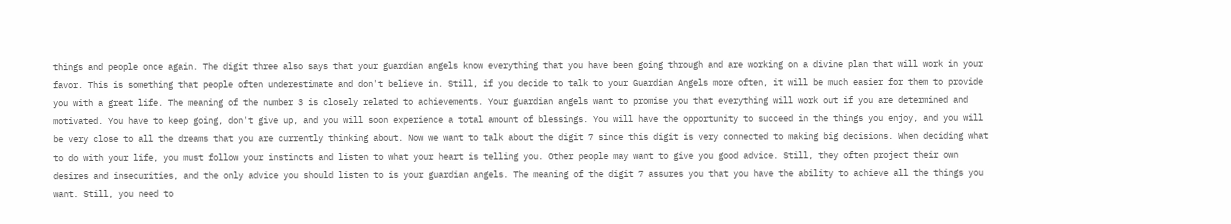things and people once again. The digit three also says that your guardian angels know everything that you have been going through and are working on a divine plan that will work in your favor. This is something that people often underestimate and don't believe in. Still, if you decide to talk to your Guardian Angels more often, it will be much easier for them to provide you with a great life. The meaning of the number 3 is closely related to achievements. Your guardian angels want to promise you that everything will work out if you are determined and motivated. You have to keep going, don't give up, and you will soon experience a total amount of blessings. You will have the opportunity to succeed in the things you enjoy, and you will be very close to all the dreams that you are currently thinking about. Now we want to talk about the digit 7 since this digit is very connected to making big decisions. When deciding what to do with your life, you must follow your instincts and listen to what your heart is telling you. Other people may want to give you good advice. Still, they often project their own desires and insecurities, and the only advice you should listen to is your guardian angels. The meaning of the digit 7 assures you that you have the ability to achieve all the things you want. Still, you need to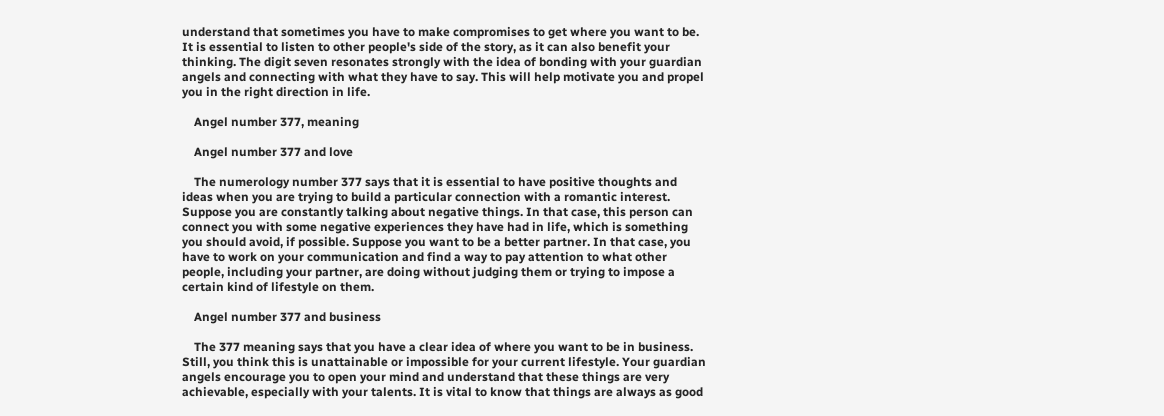understand that sometimes you have to make compromises to get where you want to be. It is essential to listen to other people's side of the story, as it can also benefit your thinking. The digit seven resonates strongly with the idea of bonding with your guardian angels and connecting with what they have to say. This will help motivate you and propel you in the right direction in life.

    Angel number 377, meaning

    Angel number 377 and love

    The numerology number 377 says that it is essential to have positive thoughts and ideas when you are trying to build a particular connection with a romantic interest. Suppose you are constantly talking about negative things. In that case, this person can connect you with some negative experiences they have had in life, which is something you should avoid, if possible. Suppose you want to be a better partner. In that case, you have to work on your communication and find a way to pay attention to what other people, including your partner, are doing without judging them or trying to impose a certain kind of lifestyle on them.

    Angel number 377 and business

    The 377 meaning says that you have a clear idea of where you want to be in business. Still, you think this is unattainable or impossible for your current lifestyle. Your guardian angels encourage you to open your mind and understand that these things are very achievable, especially with your talents. It is vital to know that things are always as good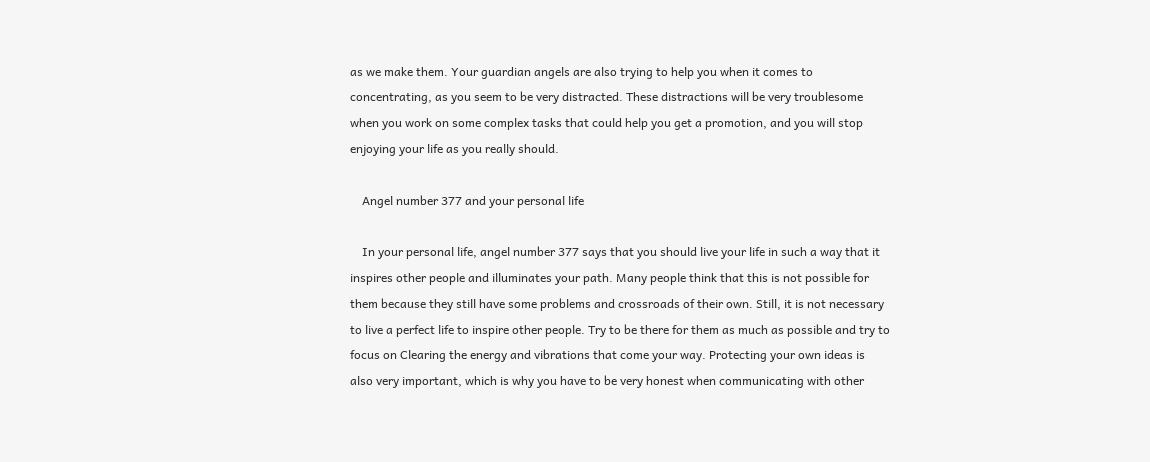as we make them. Your guardian angels are also trying to help you when it comes to concentrating, as you seem to be very distracted. These distractions will be very troublesome when you work on some complex tasks that could help you get a promotion, and you will stop enjoying your life as you really should.

    Angel number 377 and your personal life

    In your personal life, angel number 377 says that you should live your life in such a way that it inspires other people and illuminates your path. Many people think that this is not possible for them because they still have some problems and crossroads of their own. Still, it is not necessary to live a perfect life to inspire other people. Try to be there for them as much as possible and try to focus on Clearing the energy and vibrations that come your way. Protecting your own ideas is also very important, which is why you have to be very honest when communicating with other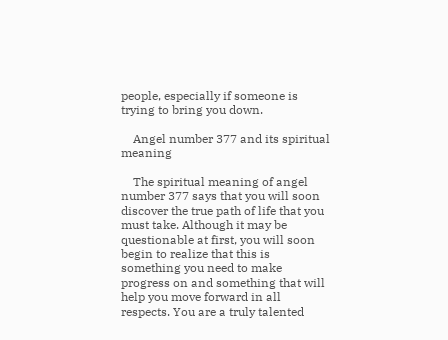people, especially if someone is trying to bring you down.

    Angel number 377 and its spiritual meaning

    The spiritual meaning of angel number 377 says that you will soon discover the true path of life that you must take. Although it may be questionable at first, you will soon begin to realize that this is something you need to make progress on and something that will help you move forward in all respects. You are a truly talented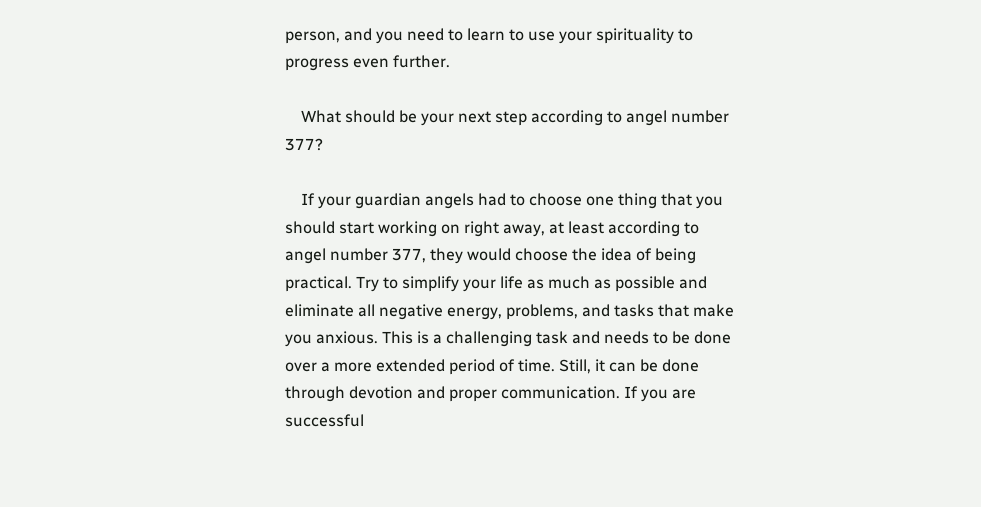person, and you need to learn to use your spirituality to progress even further.

    What should be your next step according to angel number 377?

    If your guardian angels had to choose one thing that you should start working on right away, at least according to angel number 377, they would choose the idea of being practical. Try to simplify your life as much as possible and eliminate all negative energy, problems, and tasks that make you anxious. This is a challenging task and needs to be done over a more extended period of time. Still, it can be done through devotion and proper communication. If you are successful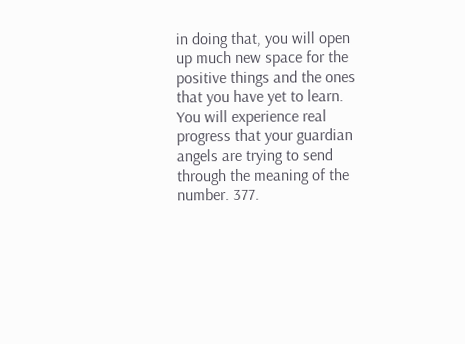in doing that, you will open up much new space for the positive things and the ones that you have yet to learn. You will experience real progress that your guardian angels are trying to send through the meaning of the number. 377.